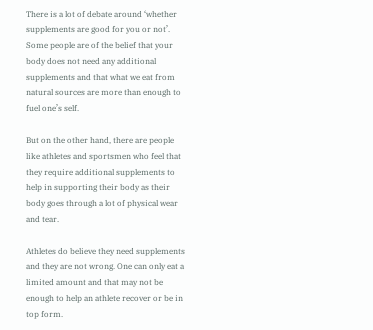There is a lot of debate around ‘whether supplements are good for you or not’. Some people are of the belief that your body does not need any additional supplements and that what we eat from natural sources are more than enough to fuel one’s self.

But on the other hand, there are people like athletes and sportsmen who feel that they require additional supplements to help in supporting their body as their body goes through a lot of physical wear and tear.

Athletes do believe they need supplements and they are not wrong. One can only eat a limited amount and that may not be enough to help an athlete recover or be in top form.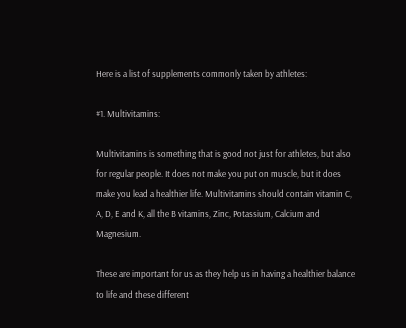Here is a list of supplements commonly taken by athletes:

#1. Multivitamins:

Multivitamins is something that is good not just for athletes, but also for regular people. It does not make you put on muscle, but it does make you lead a healthier life. Multivitamins should contain vitamin C, A, D, E and K, all the B vitamins, Zinc, Potassium, Calcium and Magnesium.

These are important for us as they help us in having a healthier balance to life and these different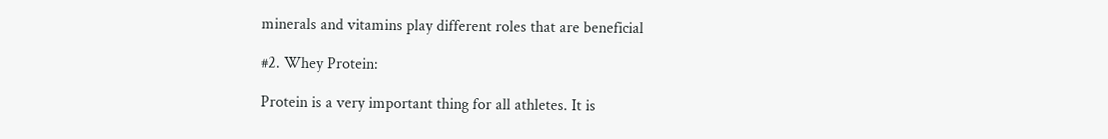minerals and vitamins play different roles that are beneficial

#2. Whey Protein:

Protein is a very important thing for all athletes. It is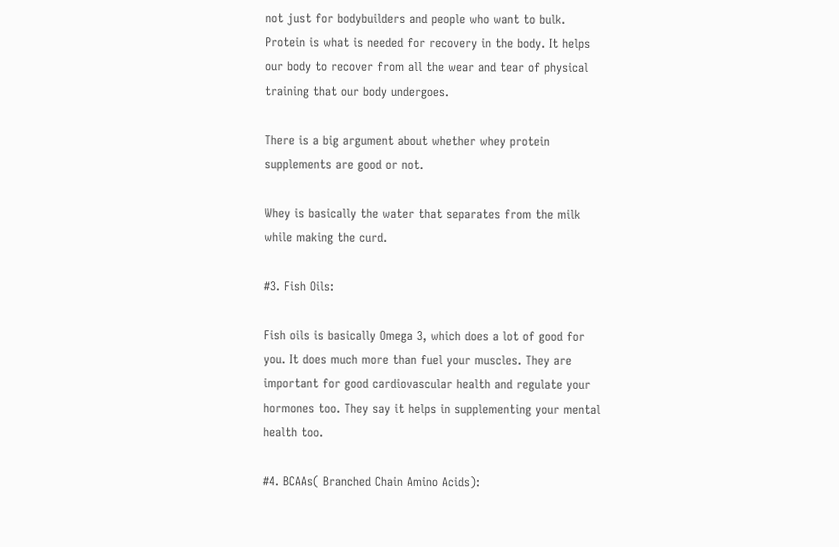not just for bodybuilders and people who want to bulk. Protein is what is needed for recovery in the body. It helps our body to recover from all the wear and tear of physical training that our body undergoes.

There is a big argument about whether whey protein supplements are good or not.

Whey is basically the water that separates from the milk while making the curd.

#3. Fish Oils:

Fish oils is basically Omega 3, which does a lot of good for you. It does much more than fuel your muscles. They are important for good cardiovascular health and regulate your hormones too. They say it helps in supplementing your mental health too.

#4. BCAAs( Branched Chain Amino Acids):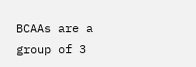BCAAs are a group of 3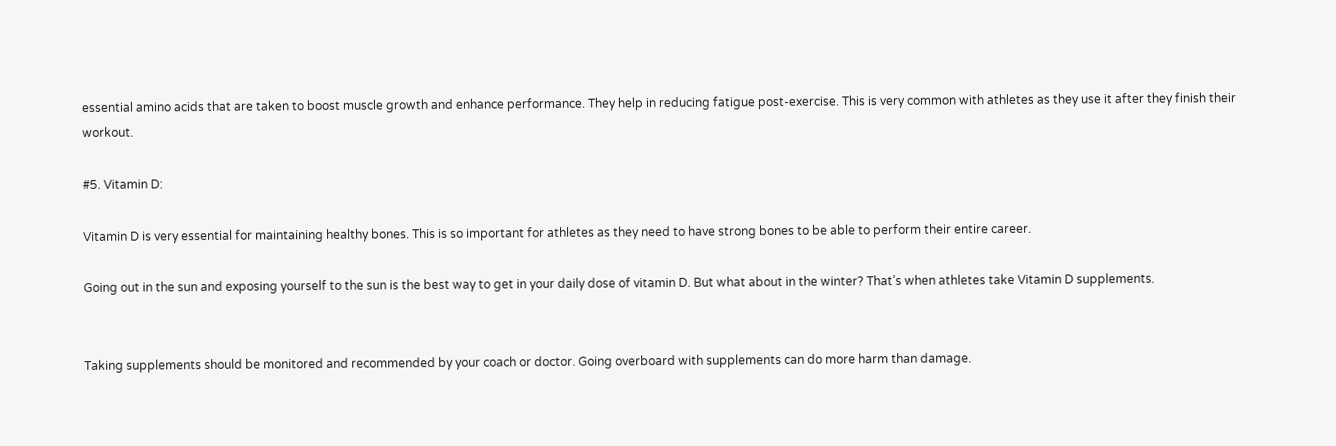essential amino acids that are taken to boost muscle growth and enhance performance. They help in reducing fatigue post-exercise. This is very common with athletes as they use it after they finish their workout.

#5. Vitamin D:

Vitamin D is very essential for maintaining healthy bones. This is so important for athletes as they need to have strong bones to be able to perform their entire career.

Going out in the sun and exposing yourself to the sun is the best way to get in your daily dose of vitamin D. But what about in the winter? That’s when athletes take Vitamin D supplements.


Taking supplements should be monitored and recommended by your coach or doctor. Going overboard with supplements can do more harm than damage.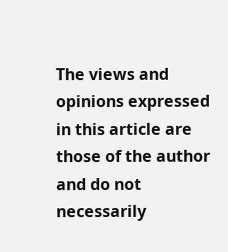The views and opinions expressed in this article are those of the author and do not necessarily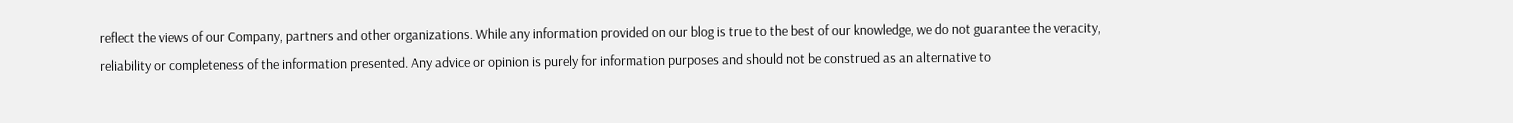reflect the views of our Company, partners and other organizations. While any information provided on our blog is true to the best of our knowledge, we do not guarantee the veracity, reliability or completeness of the information presented. Any advice or opinion is purely for information purposes and should not be construed as an alternative to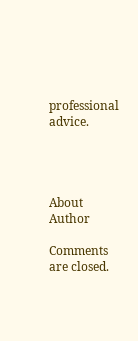professional advice.




About Author

Comments are closed.